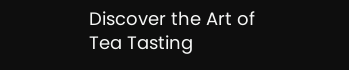Discover the Art of Tea Tasting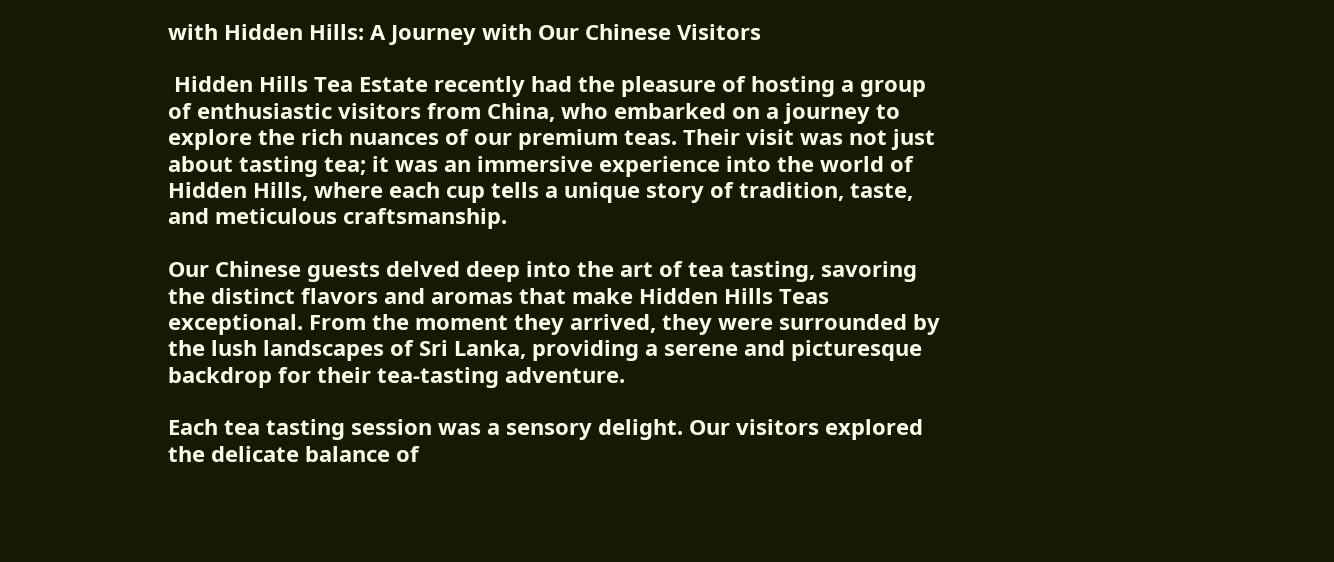with Hidden Hills: A Journey with Our Chinese Visitors

 Hidden Hills Tea Estate recently had the pleasure of hosting a group of enthusiastic visitors from China, who embarked on a journey to explore the rich nuances of our premium teas. Their visit was not just about tasting tea; it was an immersive experience into the world of Hidden Hills, where each cup tells a unique story of tradition, taste, and meticulous craftsmanship.

Our Chinese guests delved deep into the art of tea tasting, savoring the distinct flavors and aromas that make Hidden Hills Teas exceptional. From the moment they arrived, they were surrounded by the lush landscapes of Sri Lanka, providing a serene and picturesque backdrop for their tea-tasting adventure.

Each tea tasting session was a sensory delight. Our visitors explored the delicate balance of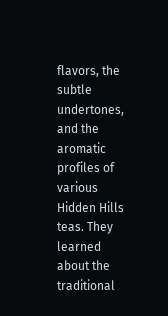flavors, the subtle undertones, and the aromatic profiles of various Hidden Hills teas. They learned about the traditional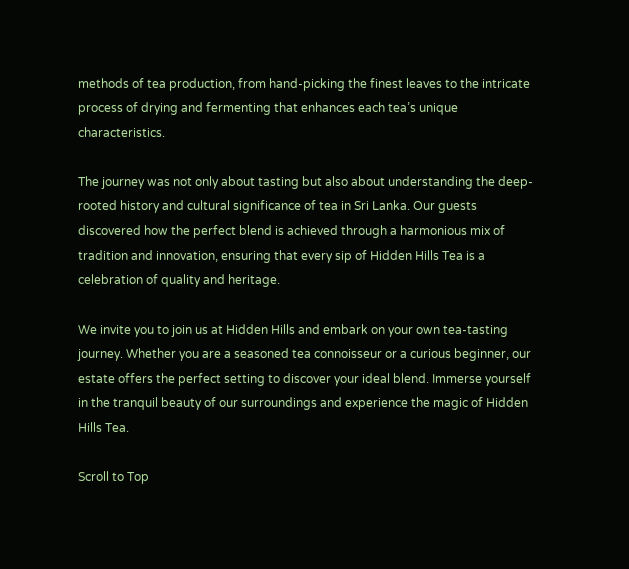methods of tea production, from hand-picking the finest leaves to the intricate process of drying and fermenting that enhances each tea’s unique characteristics.

The journey was not only about tasting but also about understanding the deep-rooted history and cultural significance of tea in Sri Lanka. Our guests discovered how the perfect blend is achieved through a harmonious mix of tradition and innovation, ensuring that every sip of Hidden Hills Tea is a celebration of quality and heritage.

We invite you to join us at Hidden Hills and embark on your own tea-tasting journey. Whether you are a seasoned tea connoisseur or a curious beginner, our estate offers the perfect setting to discover your ideal blend. Immerse yourself in the tranquil beauty of our surroundings and experience the magic of Hidden Hills Tea.

Scroll to Top